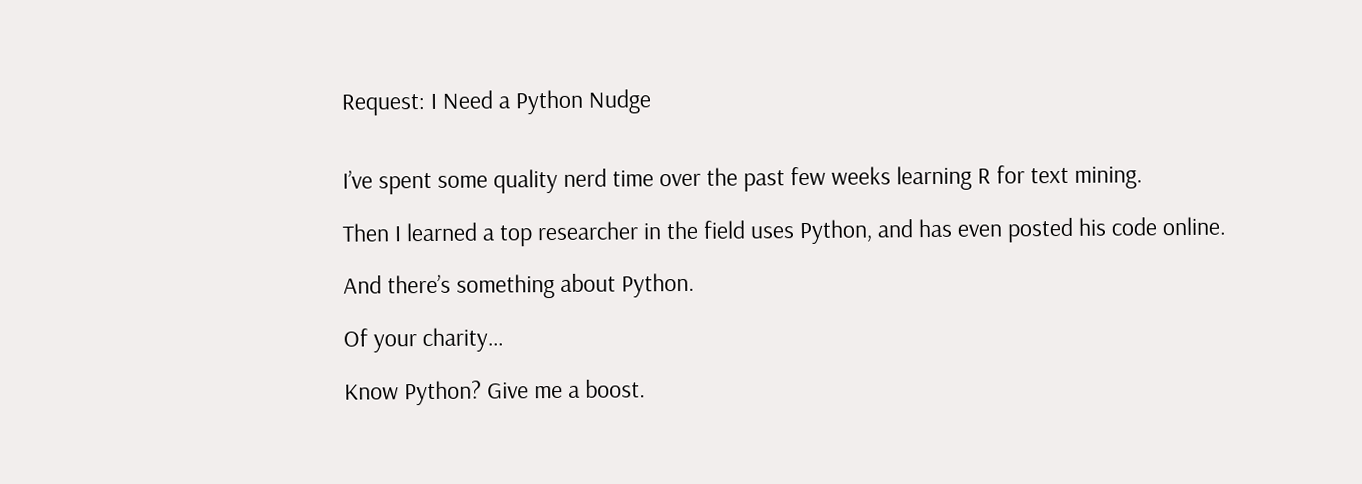Request: I Need a Python Nudge


I’ve spent some quality nerd time over the past few weeks learning R for text mining.

Then I learned a top researcher in the field uses Python, and has even posted his code online.

And there’s something about Python.

Of your charity…

Know Python? Give me a boost.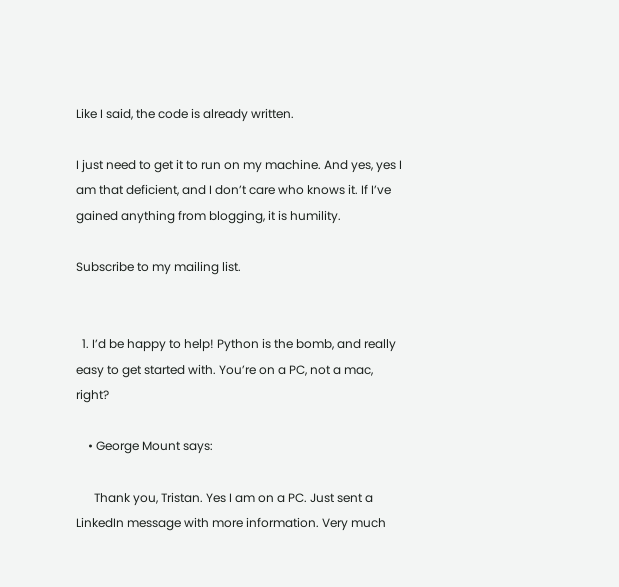Like I said, the code is already written.

I just need to get it to run on my machine. And yes, yes I am that deficient, and I don’t care who knows it. If I’ve gained anything from blogging, it is humility.

Subscribe to my mailing list.


  1. I’d be happy to help! Python is the bomb, and really easy to get started with. You’re on a PC, not a mac, right?

    • George Mount says:

      Thank you, Tristan. Yes I am on a PC. Just sent a LinkedIn message with more information. Very much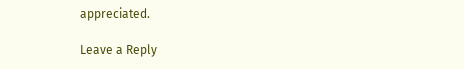appreciated.

Leave a Reply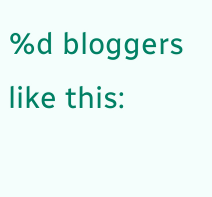%d bloggers like this: